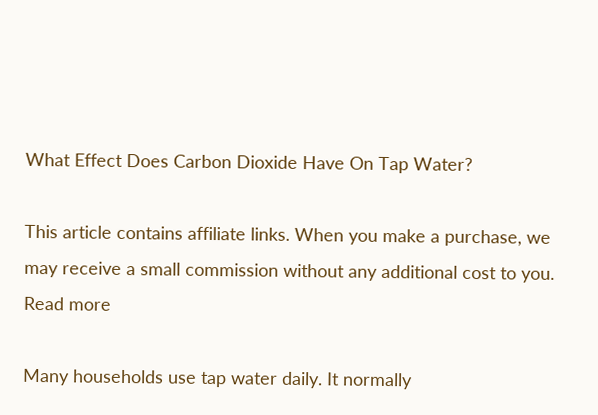What Effect Does Carbon Dioxide Have On Tap Water?

This article contains affiliate links. When you make a purchase, we may receive a small commission without any additional cost to you. Read more

Many households use tap water daily. It normally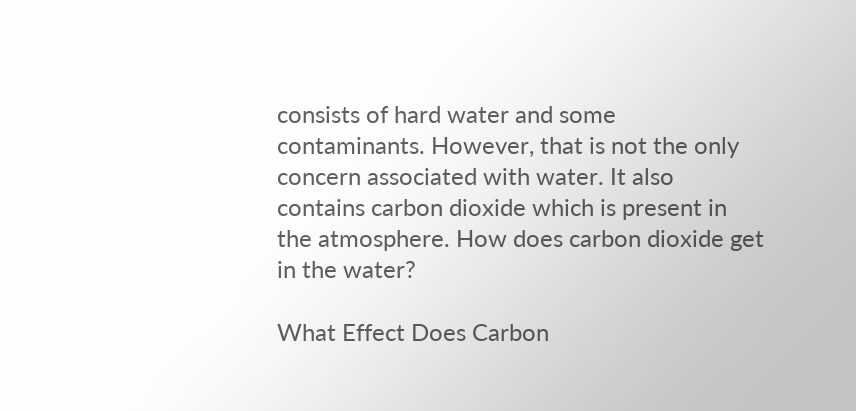consists of hard water and some contaminants. However, that is not the only concern associated with water. It also contains carbon dioxide which is present in the atmosphere. How does carbon dioxide get in the water?

What Effect Does Carbon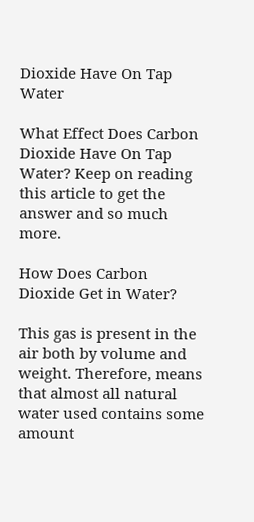Dioxide Have On Tap Water

What Effect Does Carbon Dioxide Have On Tap Water? Keep on reading this article to get the answer and so much more.

How Does Carbon Dioxide Get in Water?

This gas is present in the air both by volume and weight. Therefore, means that almost all natural water used contains some amount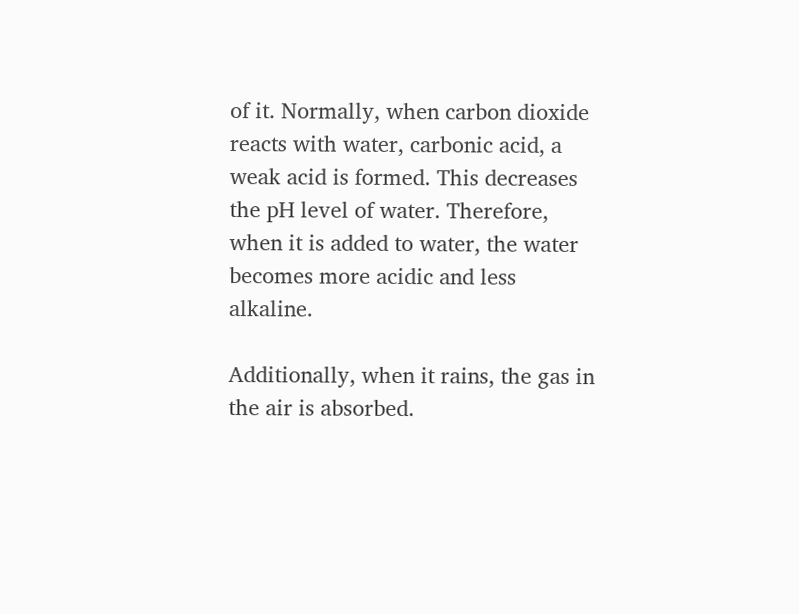of it. Normally, when carbon dioxide reacts with water, carbonic acid, a weak acid is formed. This decreases the pH level of water. Therefore, when it is added to water, the water becomes more acidic and less alkaline.

Additionally, when it rains, the gas in the air is absorbed.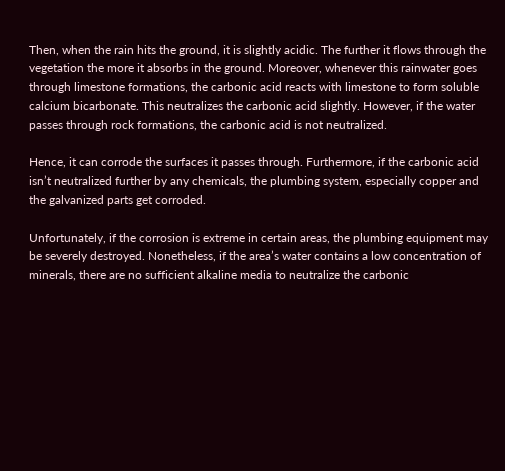Then, when the rain hits the ground, it is slightly acidic. The further it flows through the vegetation the more it absorbs in the ground. Moreover, whenever this rainwater goes through limestone formations, the carbonic acid reacts with limestone to form soluble calcium bicarbonate. This neutralizes the carbonic acid slightly. However, if the water passes through rock formations, the carbonic acid is not neutralized.

Hence, it can corrode the surfaces it passes through. Furthermore, if the carbonic acid isn’t neutralized further by any chemicals, the plumbing system, especially copper and the galvanized parts get corroded.

Unfortunately, if the corrosion is extreme in certain areas, the plumbing equipment may be severely destroyed. Nonetheless, if the area’s water contains a low concentration of minerals, there are no sufficient alkaline media to neutralize the carbonic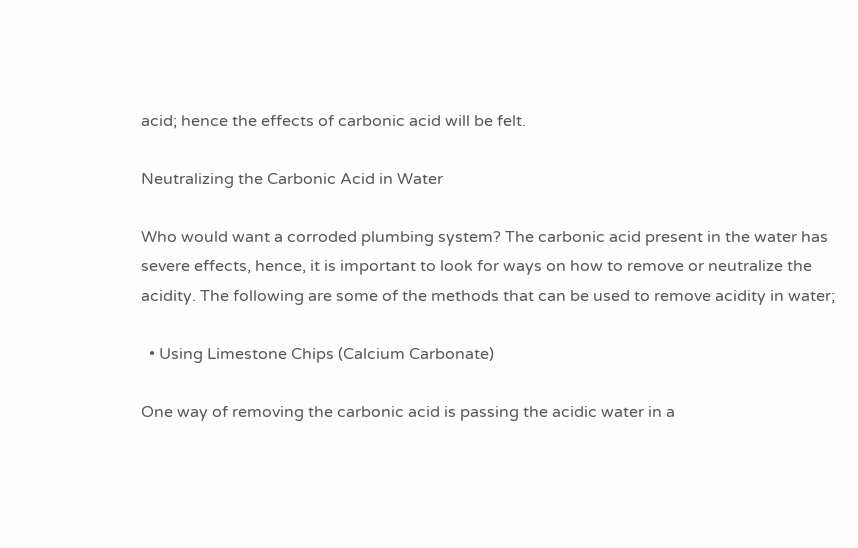acid; hence the effects of carbonic acid will be felt.

Neutralizing the Carbonic Acid in Water

Who would want a corroded plumbing system? The carbonic acid present in the water has severe effects, hence, it is important to look for ways on how to remove or neutralize the acidity. The following are some of the methods that can be used to remove acidity in water;

  • Using Limestone Chips (Calcium Carbonate)

One way of removing the carbonic acid is passing the acidic water in a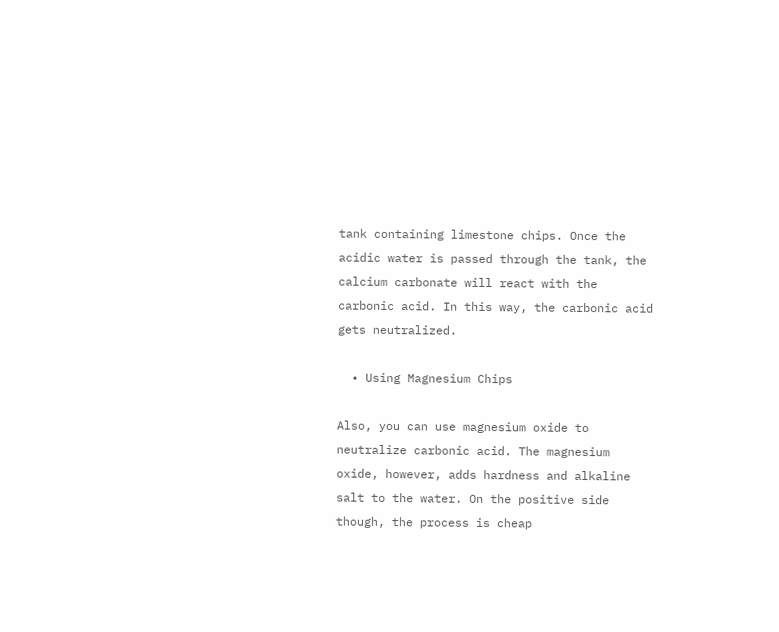tank containing limestone chips. Once the acidic water is passed through the tank, the calcium carbonate will react with the carbonic acid. In this way, the carbonic acid gets neutralized.

  • Using Magnesium Chips

Also, you can use magnesium oxide to neutralize carbonic acid. The magnesium oxide, however, adds hardness and alkaline salt to the water. On the positive side though, the process is cheap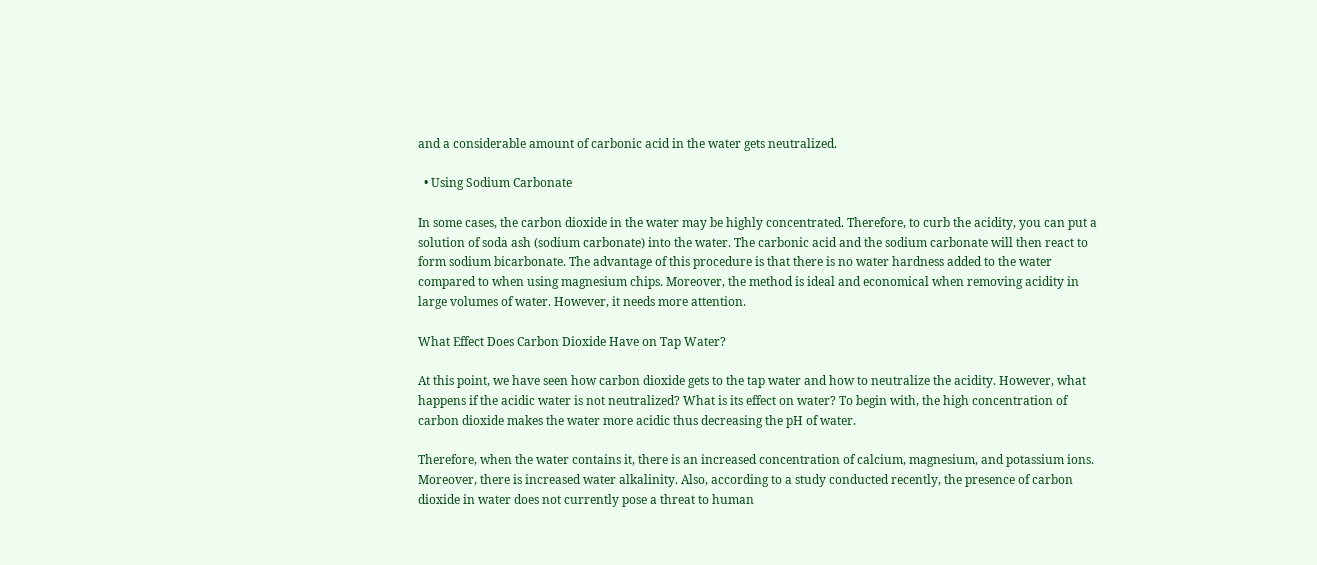and a considerable amount of carbonic acid in the water gets neutralized.

  • Using Sodium Carbonate

In some cases, the carbon dioxide in the water may be highly concentrated. Therefore, to curb the acidity, you can put a solution of soda ash (sodium carbonate) into the water. The carbonic acid and the sodium carbonate will then react to form sodium bicarbonate. The advantage of this procedure is that there is no water hardness added to the water compared to when using magnesium chips. Moreover, the method is ideal and economical when removing acidity in large volumes of water. However, it needs more attention.

What Effect Does Carbon Dioxide Have on Tap Water?

At this point, we have seen how carbon dioxide gets to the tap water and how to neutralize the acidity. However, what happens if the acidic water is not neutralized? What is its effect on water? To begin with, the high concentration of carbon dioxide makes the water more acidic thus decreasing the pH of water.

Therefore, when the water contains it, there is an increased concentration of calcium, magnesium, and potassium ions. Moreover, there is increased water alkalinity. Also, according to a study conducted recently, the presence of carbon dioxide in water does not currently pose a threat to human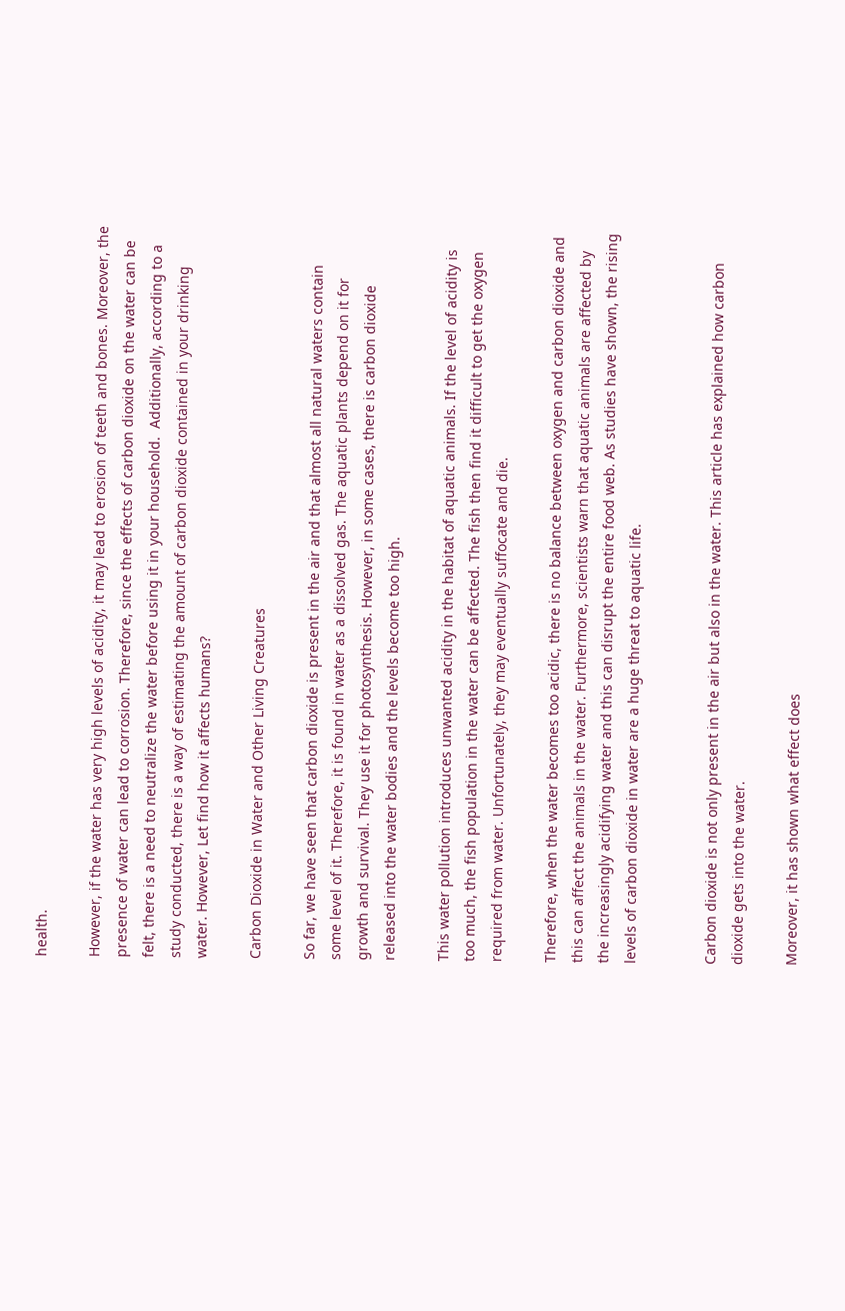health.

However, if the water has very high levels of acidity, it may lead to erosion of teeth and bones. Moreover, the presence of water can lead to corrosion. Therefore, since the effects of carbon dioxide on the water can be felt, there is a need to neutralize the water before using it in your household.  Additionally, according to a study conducted, there is a way of estimating the amount of carbon dioxide contained in your drinking water. However, Let find how it affects humans?

Carbon Dioxide in Water and Other Living Creatures

So far, we have seen that carbon dioxide is present in the air and that almost all natural waters contain some level of it. Therefore, it is found in water as a dissolved gas. The aquatic plants depend on it for growth and survival. They use it for photosynthesis. However, in some cases, there is carbon dioxide released into the water bodies and the levels become too high.

This water pollution introduces unwanted acidity in the habitat of aquatic animals. If the level of acidity is too much, the fish population in the water can be affected. The fish then find it difficult to get the oxygen required from water. Unfortunately, they may eventually suffocate and die.

Therefore, when the water becomes too acidic, there is no balance between oxygen and carbon dioxide and this can affect the animals in the water. Furthermore, scientists warn that aquatic animals are affected by the increasingly acidifying water and this can disrupt the entire food web. As studies have shown, the rising levels of carbon dioxide in water are a huge threat to aquatic life.


Carbon dioxide is not only present in the air but also in the water. This article has explained how carbon dioxide gets into the water.

Moreover, it has shown what effect does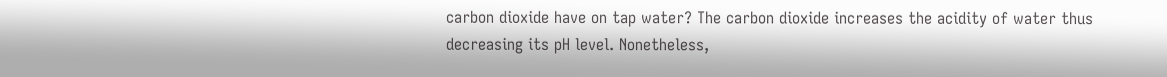carbon dioxide have on tap water? The carbon dioxide increases the acidity of water thus decreasing its pH level. Nonetheless,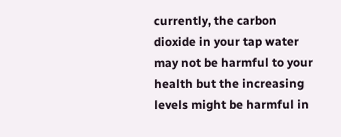currently, the carbon dioxide in your tap water may not be harmful to your health but the increasing levels might be harmful in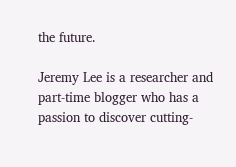the future.

Jeremy Lee is a researcher and part-time blogger who has a passion to discover cutting-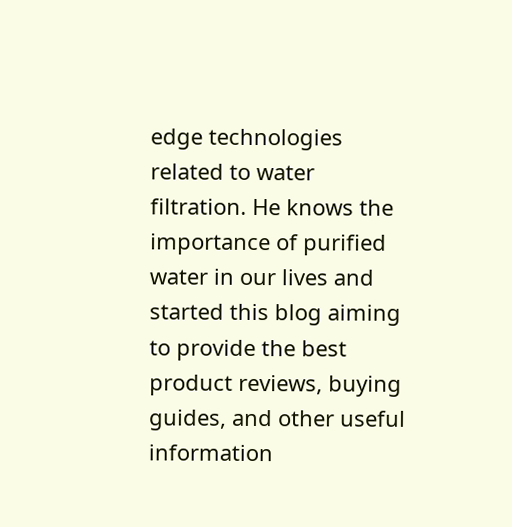edge technologies related to water filtration. He knows the importance of purified water in our lives and started this blog aiming to provide the best product reviews, buying guides, and other useful information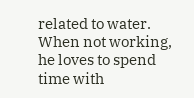related to water. When not working, he loves to spend time with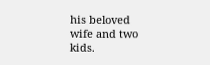his beloved wife and two kids.